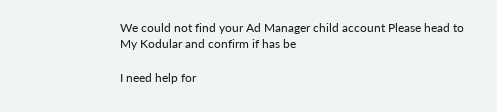We could not find your Ad Manager child account Please head to My Kodular and confirm if has be

I need help for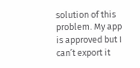solution of this problem. My app is approved but I can’t export it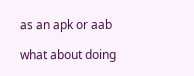as an apk or aab

what about doing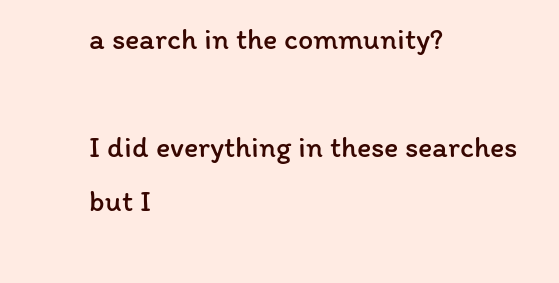a search in the community?

I did everything in these searches but I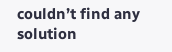couldn’t find any solution